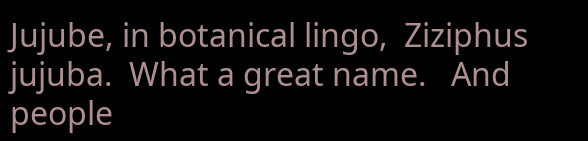Jujube, in botanical lingo,  Ziziphus jujuba.  What a great name.   And people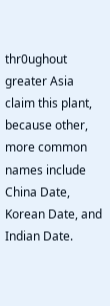thr0ughout greater Asia claim this plant, because other, more common names include China Date, Korean Date, and Indian Date.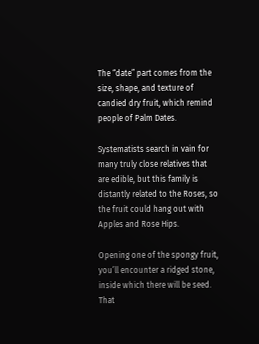The “date” part comes from the size, shape, and texture of candied dry fruit, which remind people of Palm Dates.

Systematists search in vain for many truly close relatives that are edible, but this family is distantly related to the Roses, so the fruit could hang out with Apples and Rose Hips.

Opening one of the spongy fruit, you’ll encounter a ridged stone, inside which there will be seed.  That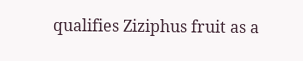qualifies Ziziphus fruit as a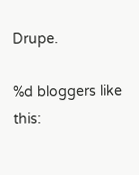Drupe.

%d bloggers like this: